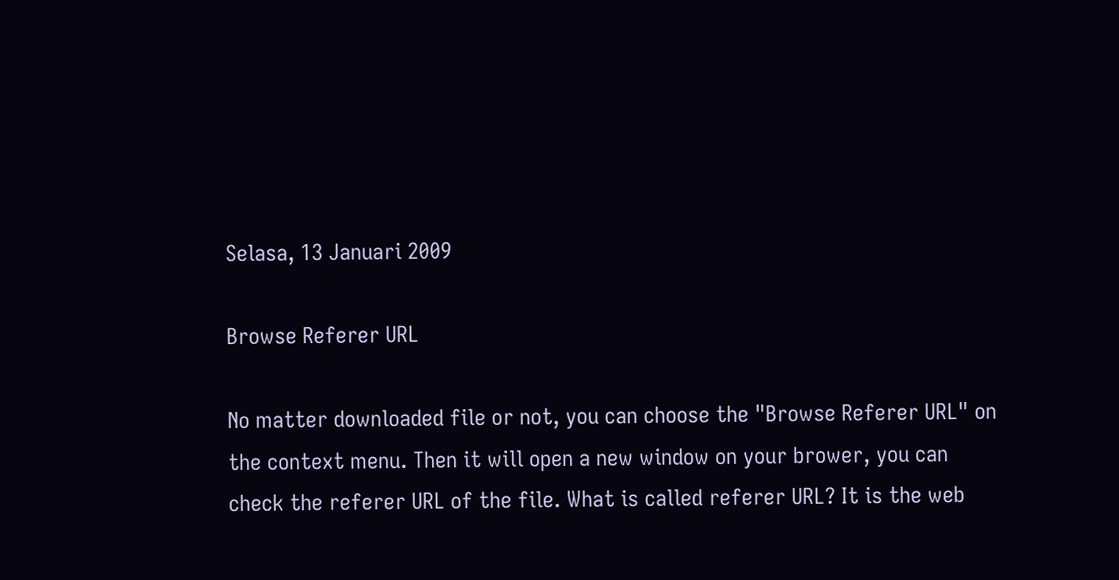Selasa, 13 Januari 2009

Browse Referer URL

No matter downloaded file or not, you can choose the "Browse Referer URL" on the context menu. Then it will open a new window on your brower, you can check the referer URL of the file. What is called referer URL? It is the web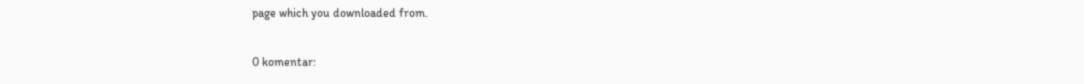page which you downloaded from.


0 komentar: